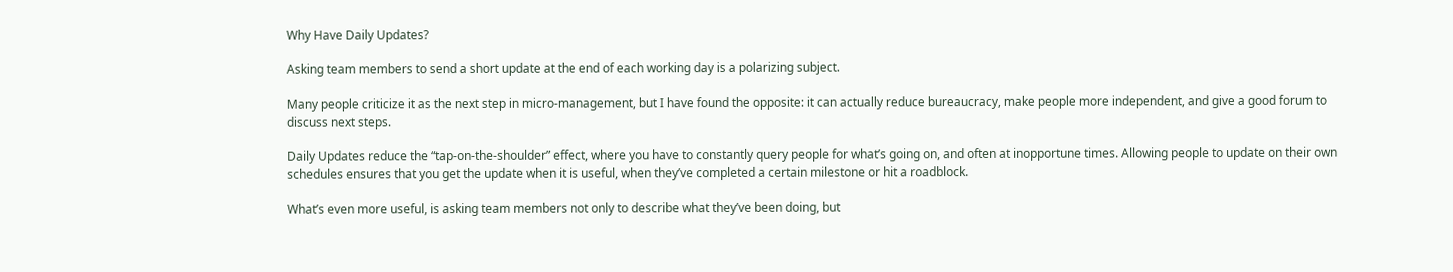Why Have Daily Updates?

Asking team members to send a short update at the end of each working day is a polarizing subject.

Many people criticize it as the next step in micro-management, but I have found the opposite: it can actually reduce bureaucracy, make people more independent, and give a good forum to discuss next steps.

Daily Updates reduce the “tap-on-the-shoulder” effect, where you have to constantly query people for what’s going on, and often at inopportune times. Allowing people to update on their own schedules ensures that you get the update when it is useful, when they’ve completed a certain milestone or hit a roadblock.

What’s even more useful, is asking team members not only to describe what they’ve been doing, but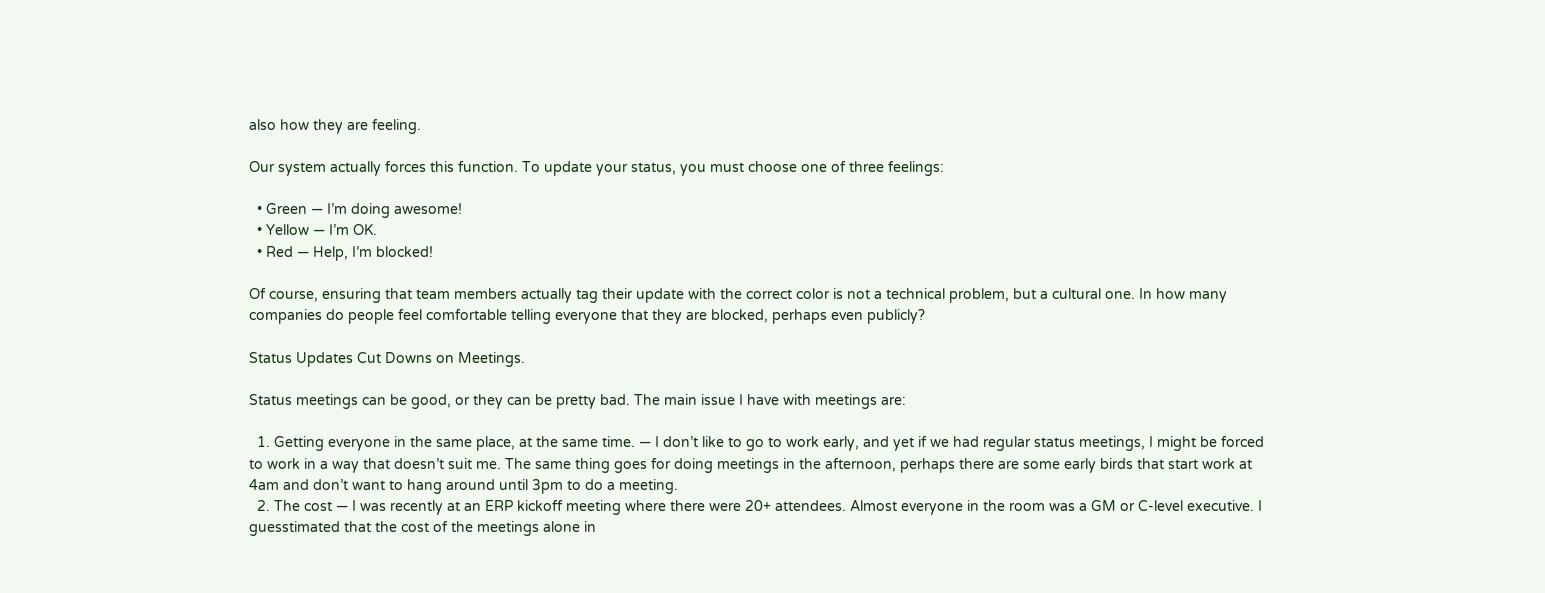also how they are feeling.

Our system actually forces this function. To update your status, you must choose one of three feelings:

  • Green — I’m doing awesome!
  • Yellow — I’m OK.
  • Red — Help, I’m blocked!

Of course, ensuring that team members actually tag their update with the correct color is not a technical problem, but a cultural one. In how many companies do people feel comfortable telling everyone that they are blocked, perhaps even publicly?

Status Updates Cut Downs on Meetings.

Status meetings can be good, or they can be pretty bad. The main issue I have with meetings are:

  1. Getting everyone in the same place, at the same time. — I don’t like to go to work early, and yet if we had regular status meetings, I might be forced to work in a way that doesn’t suit me. The same thing goes for doing meetings in the afternoon, perhaps there are some early birds that start work at 4am and don’t want to hang around until 3pm to do a meeting.
  2. The cost — I was recently at an ERP kickoff meeting where there were 20+ attendees. Almost everyone in the room was a GM or C-level executive. I guesstimated that the cost of the meetings alone in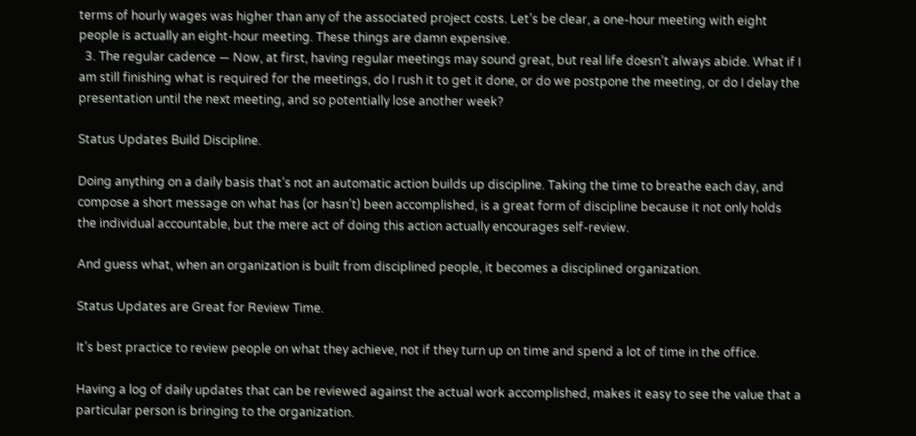terms of hourly wages was higher than any of the associated project costs. Let’s be clear, a one-hour meeting with eight people is actually an eight-hour meeting. These things are damn expensive.
  3. The regular cadence — Now, at first, having regular meetings may sound great, but real life doesn’t always abide. What if I am still finishing what is required for the meetings, do I rush it to get it done, or do we postpone the meeting, or do I delay the presentation until the next meeting, and so potentially lose another week?

Status Updates Build Discipline.

Doing anything on a daily basis that’s not an automatic action builds up discipline. Taking the time to breathe each day, and compose a short message on what has (or hasn’t) been accomplished, is a great form of discipline because it not only holds the individual accountable, but the mere act of doing this action actually encourages self-review.

And guess what, when an organization is built from disciplined people, it becomes a disciplined organization.

Status Updates are Great for Review Time.

It’s best practice to review people on what they achieve, not if they turn up on time and spend a lot of time in the office.

Having a log of daily updates that can be reviewed against the actual work accomplished, makes it easy to see the value that a particular person is bringing to the organization.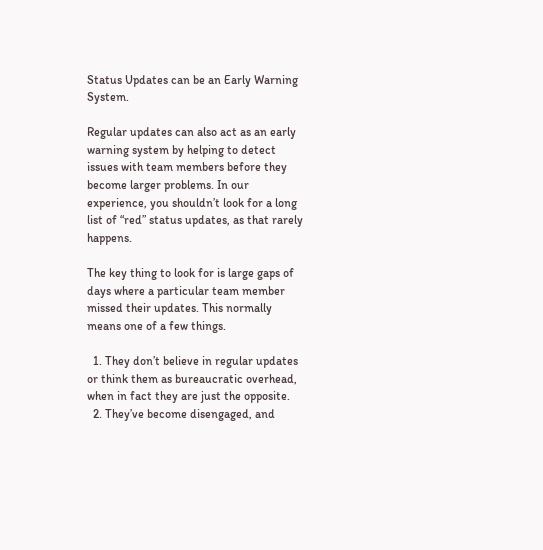Status Updates can be an Early Warning System.

Regular updates can also act as an early warning system by helping to detect issues with team members before they become larger problems. In our experience, you shouldn’t look for a long list of “red” status updates, as that rarely happens.

The key thing to look for is large gaps of days where a particular team member missed their updates. This normally means one of a few things.

  1. They don’t believe in regular updates or think them as bureaucratic overhead, when in fact they are just the opposite.
  2. They’ve become disengaged, and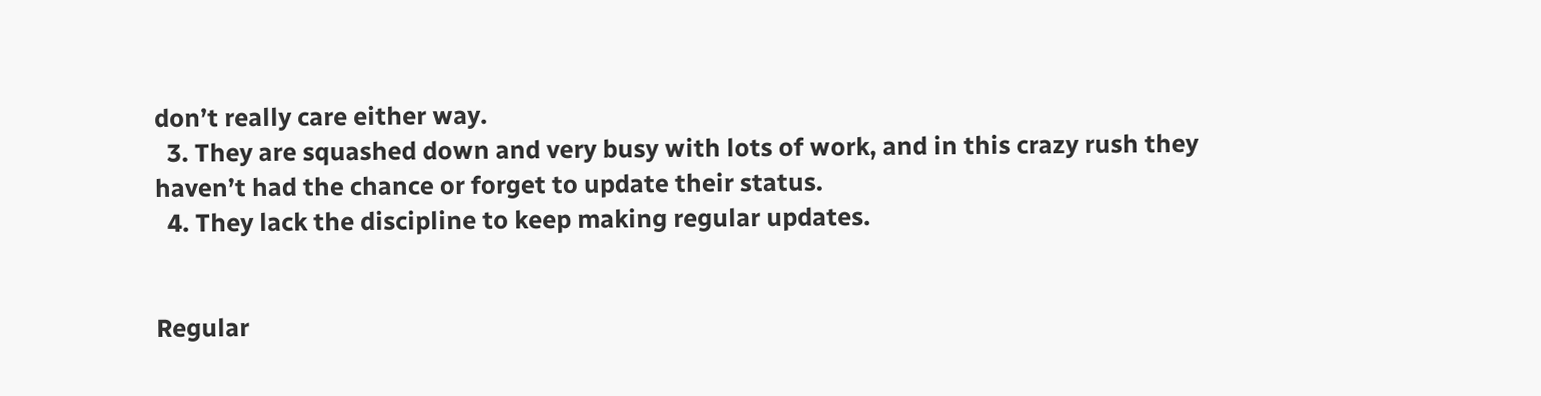don’t really care either way.
  3. They are squashed down and very busy with lots of work, and in this crazy rush they haven’t had the chance or forget to update their status.
  4. They lack the discipline to keep making regular updates.


Regular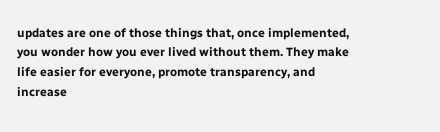updates are one of those things that, once implemented, you wonder how you ever lived without them. They make life easier for everyone, promote transparency, and increase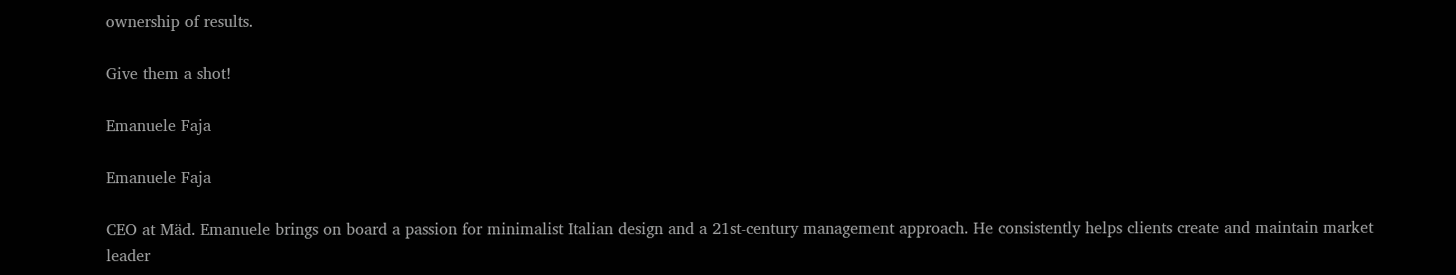ownership of results.

Give them a shot!

Emanuele Faja

Emanuele Faja

CEO at Mäd. Emanuele brings on board a passion for minimalist Italian design and a 21st-century management approach. He consistently helps clients create and maintain market leader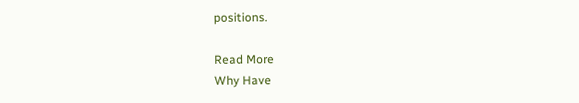positions.

Read More
Why Have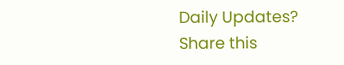Daily Updates?
Share this